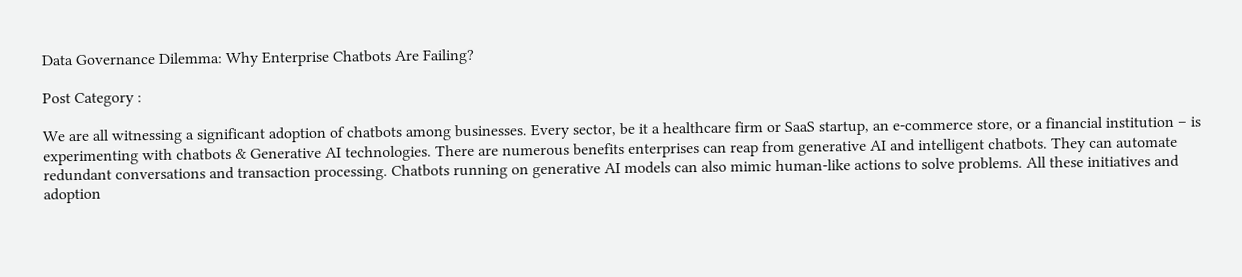Data Governance Dilemma: Why Enterprise Chatbots Are Failing?

Post Category :

We are all witnessing a significant adoption of chatbots among businesses. Every sector, be it a healthcare firm or SaaS startup, an e-commerce store, or a financial institution – is experimenting with chatbots & Generative AI technologies. There are numerous benefits enterprises can reap from generative AI and intelligent chatbots. They can automate redundant conversations and transaction processing. Chatbots running on generative AI models can also mimic human-like actions to solve problems. All these initiatives and adoption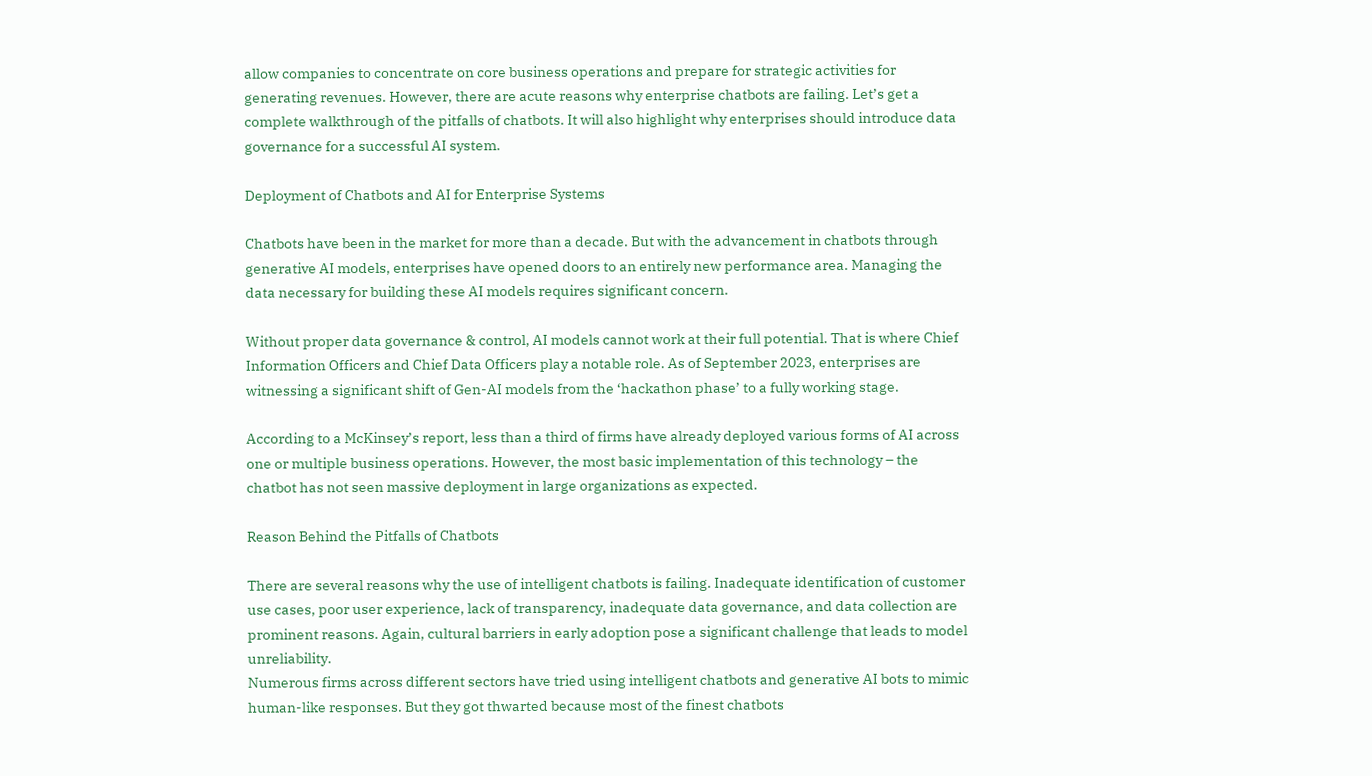allow companies to concentrate on core business operations and prepare for strategic activities for generating revenues. However, there are acute reasons why enterprise chatbots are failing. Let’s get a complete walkthrough of the pitfalls of chatbots. It will also highlight why enterprises should introduce data governance for a successful AI system.

Deployment of Chatbots and AI for Enterprise Systems

Chatbots have been in the market for more than a decade. But with the advancement in chatbots through generative AI models, enterprises have opened doors to an entirely new performance area. Managing the data necessary for building these AI models requires significant concern.

Without proper data governance & control, AI models cannot work at their full potential. That is where Chief Information Officers and Chief Data Officers play a notable role. As of September 2023, enterprises are witnessing a significant shift of Gen-AI models from the ‘hackathon phase’ to a fully working stage.

According to a McKinsey’s report, less than a third of firms have already deployed various forms of AI across one or multiple business operations. However, the most basic implementation of this technology – the chatbot has not seen massive deployment in large organizations as expected.

Reason Behind the Pitfalls of Chatbots

There are several reasons why the use of intelligent chatbots is failing. Inadequate identification of customer use cases, poor user experience, lack of transparency, inadequate data governance, and data collection are prominent reasons. Again, cultural barriers in early adoption pose a significant challenge that leads to model unreliability.
Numerous firms across different sectors have tried using intelligent chatbots and generative AI bots to mimic human-like responses. But they got thwarted because most of the finest chatbots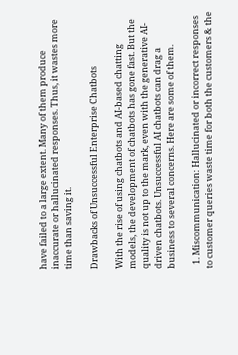have failed to a large extent. Many of them produce inaccurate or hallucinated responses. Thus, it wastes more time than saving it.

Drawbacks of Unsuccessful Enterprise Chatbots

With the rise of using chatbots and AI-based chatting models, the development of chatbots has gone fast. But the quality is not up to the mark, even with the generative AI-driven chatbots. Unsuccessful AI chatbots can drag a business to several concerns. Here are some of them.

  1. Miscommunication: Hallucinated or incorrect responses to customer queries waste time for both the customers & the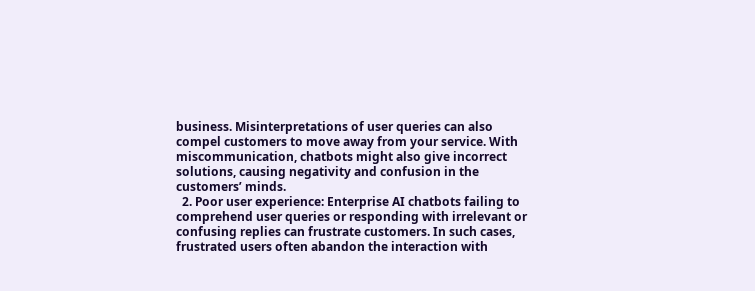business. Misinterpretations of user queries can also compel customers to move away from your service. With miscommunication, chatbots might also give incorrect solutions, causing negativity and confusion in the customers’ minds.
  2. Poor user experience: Enterprise AI chatbots failing to comprehend user queries or responding with irrelevant or confusing replies can frustrate customers. In such cases, frustrated users often abandon the interaction with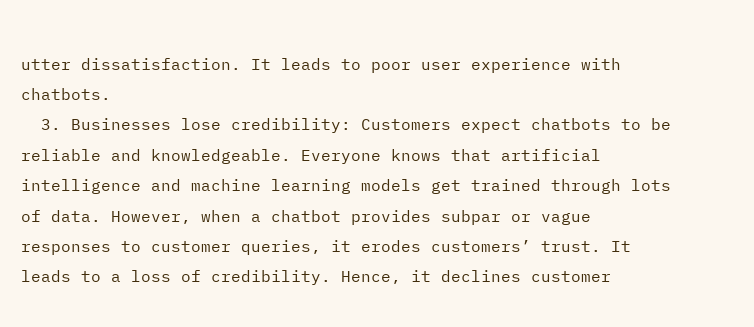utter dissatisfaction. It leads to poor user experience with chatbots.
  3. Businesses lose credibility: Customers expect chatbots to be reliable and knowledgeable. Everyone knows that artificial intelligence and machine learning models get trained through lots of data. However, when a chatbot provides subpar or vague responses to customer queries, it erodes customers’ trust. It leads to a loss of credibility. Hence, it declines customer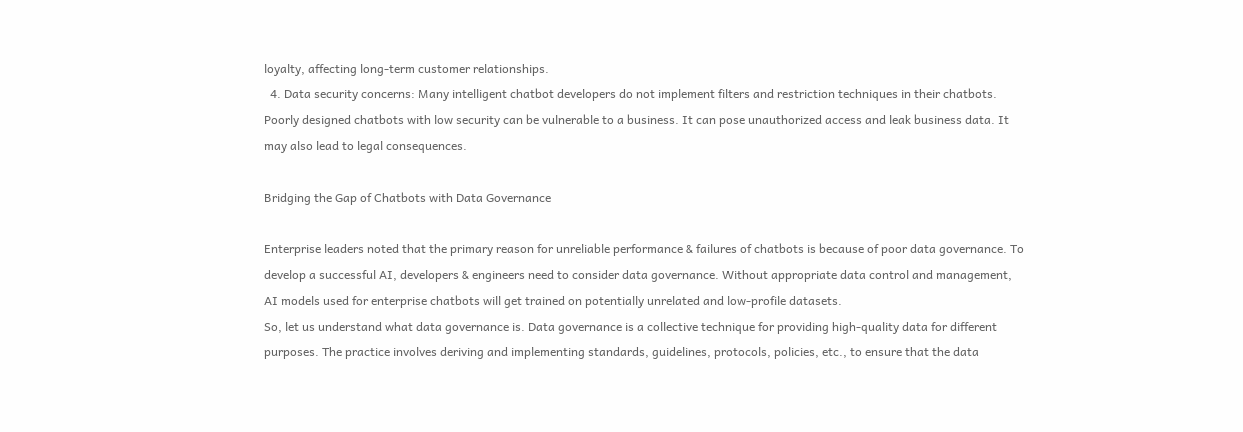loyalty, affecting long-term customer relationships.
  4. Data security concerns: Many intelligent chatbot developers do not implement filters and restriction techniques in their chatbots. Poorly designed chatbots with low security can be vulnerable to a business. It can pose unauthorized access and leak business data. It may also lead to legal consequences.

Bridging the Gap of Chatbots with Data Governance

Enterprise leaders noted that the primary reason for unreliable performance & failures of chatbots is because of poor data governance. To develop a successful AI, developers & engineers need to consider data governance. Without appropriate data control and management, AI models used for enterprise chatbots will get trained on potentially unrelated and low-profile datasets.
So, let us understand what data governance is. Data governance is a collective technique for providing high-quality data for different purposes. The practice involves deriving and implementing standards, guidelines, protocols, policies, etc., to ensure that the data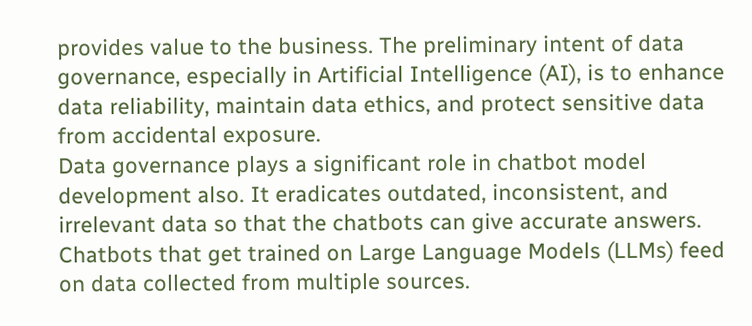provides value to the business. The preliminary intent of data governance, especially in Artificial Intelligence (AI), is to enhance data reliability, maintain data ethics, and protect sensitive data from accidental exposure.
Data governance plays a significant role in chatbot model development also. It eradicates outdated, inconsistent, and irrelevant data so that the chatbots can give accurate answers. Chatbots that get trained on Large Language Models (LLMs) feed on data collected from multiple sources.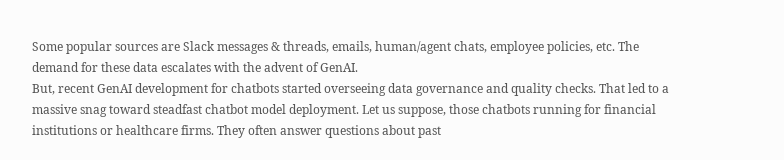Some popular sources are Slack messages & threads, emails, human/agent chats, employee policies, etc. The demand for these data escalates with the advent of GenAI.
But, recent GenAI development for chatbots started overseeing data governance and quality checks. That led to a massive snag toward steadfast chatbot model deployment. Let us suppose, those chatbots running for financial institutions or healthcare firms. They often answer questions about past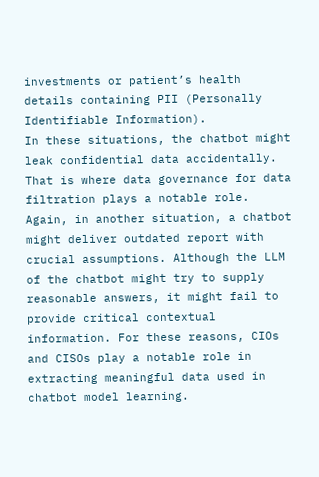investments or patient’s health details containing PII (Personally Identifiable Information).
In these situations, the chatbot might leak confidential data accidentally. That is where data governance for data filtration plays a notable role. Again, in another situation, a chatbot might deliver outdated report with crucial assumptions. Although the LLM of the chatbot might try to supply reasonable answers, it might fail to provide critical contextual information. For these reasons, CIOs and CISOs play a notable role in extracting meaningful data used in chatbot model learning.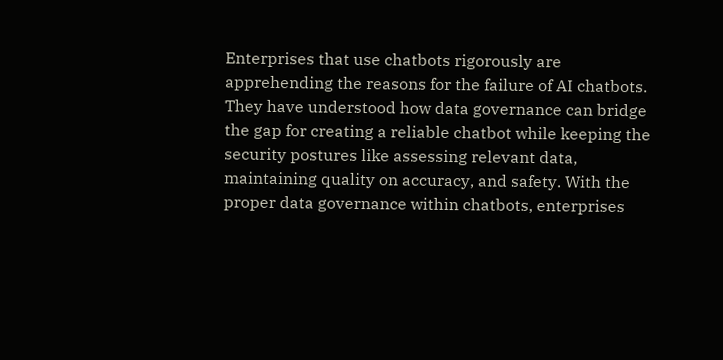Enterprises that use chatbots rigorously are apprehending the reasons for the failure of AI chatbots. They have understood how data governance can bridge the gap for creating a reliable chatbot while keeping the security postures like assessing relevant data, maintaining quality on accuracy, and safety. With the proper data governance within chatbots, enterprises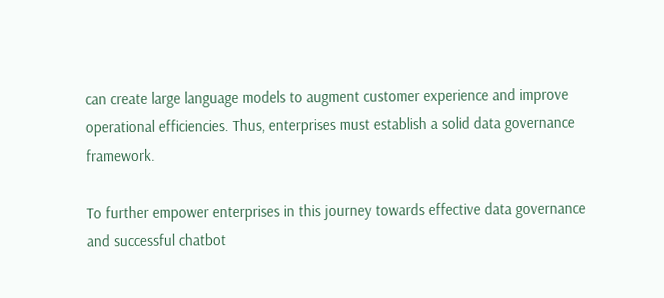can create large language models to augment customer experience and improve operational efficiencies. Thus, enterprises must establish a solid data governance framework.

To further empower enterprises in this journey towards effective data governance and successful chatbot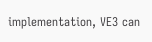implementation, VE3 can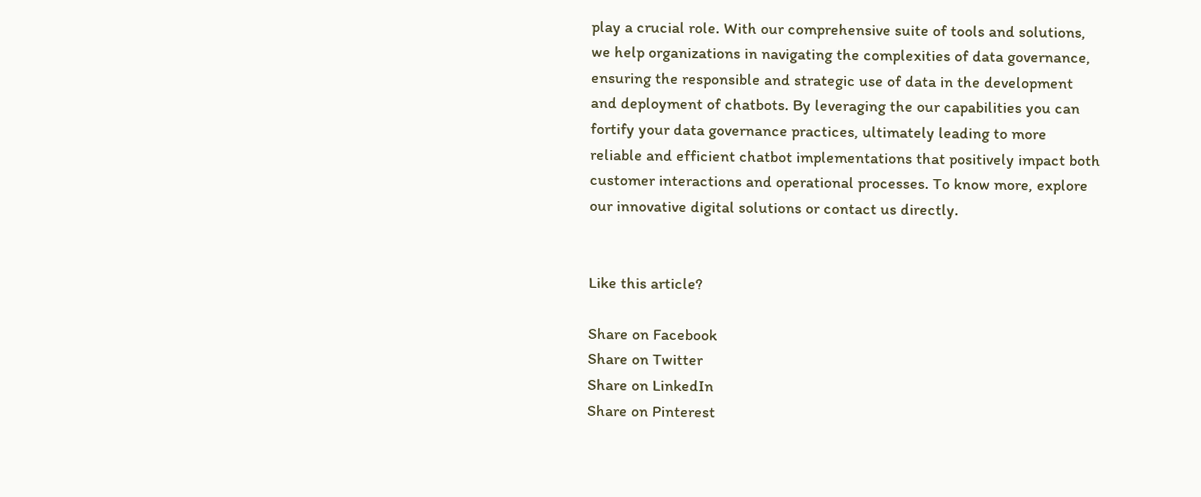play a crucial role. With our comprehensive suite of tools and solutions, we help organizations in navigating the complexities of data governance, ensuring the responsible and strategic use of data in the development and deployment of chatbots. By leveraging the our capabilities you can fortify your data governance practices, ultimately leading to more reliable and efficient chatbot implementations that positively impact both customer interactions and operational processes. To know more, explore our innovative digital solutions or contact us directly.


Like this article?

Share on Facebook
Share on Twitter
Share on LinkedIn
Share on Pinterest